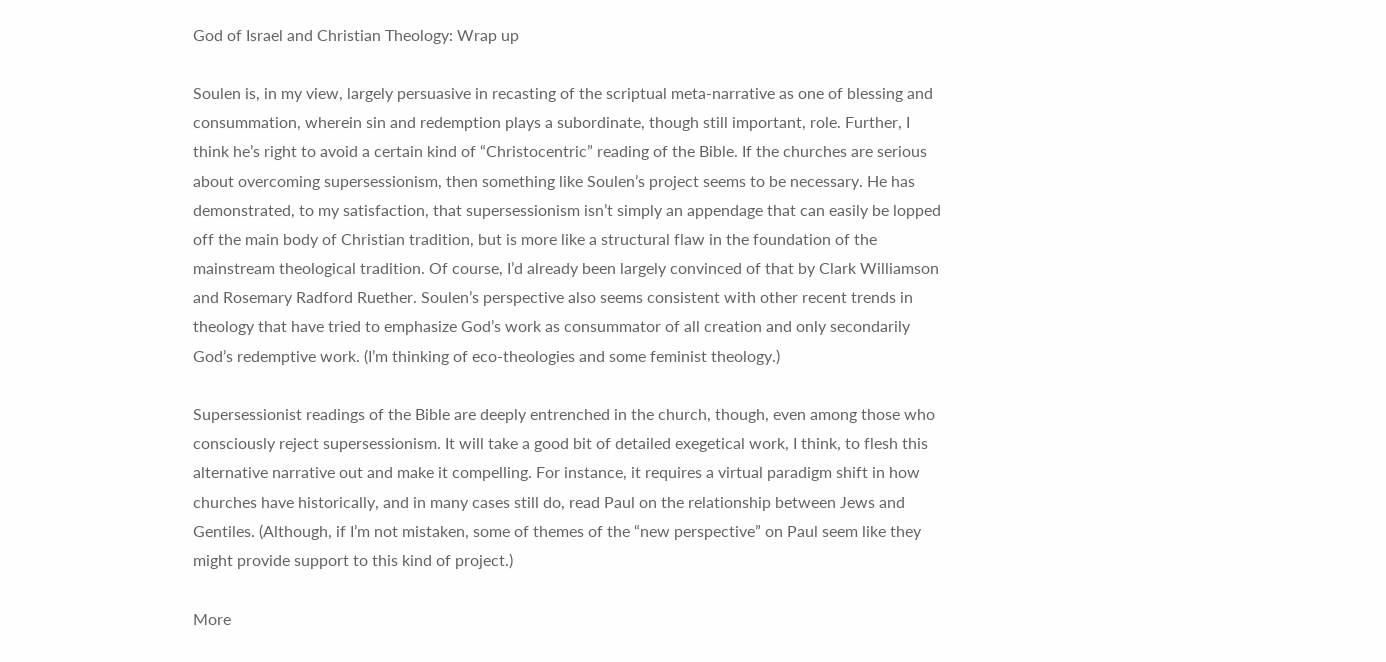God of Israel and Christian Theology: Wrap up

Soulen is, in my view, largely persuasive in recasting of the scriptual meta-narrative as one of blessing and consummation, wherein sin and redemption plays a subordinate, though still important, role. Further, I think he’s right to avoid a certain kind of “Christocentric” reading of the Bible. If the churches are serious about overcoming supersessionism, then something like Soulen’s project seems to be necessary. He has demonstrated, to my satisfaction, that supersessionism isn’t simply an appendage that can easily be lopped off the main body of Christian tradition, but is more like a structural flaw in the foundation of the mainstream theological tradition. Of course, I’d already been largely convinced of that by Clark Williamson and Rosemary Radford Ruether. Soulen’s perspective also seems consistent with other recent trends in theology that have tried to emphasize God’s work as consummator of all creation and only secondarily God’s redemptive work. (I’m thinking of eco-theologies and some feminist theology.)

Supersessionist readings of the Bible are deeply entrenched in the church, though, even among those who consciously reject supersessionism. It will take a good bit of detailed exegetical work, I think, to flesh this alternative narrative out and make it compelling. For instance, it requires a virtual paradigm shift in how churches have historically, and in many cases still do, read Paul on the relationship between Jews and Gentiles. (Although, if I’m not mistaken, some of themes of the “new perspective” on Paul seem like they might provide support to this kind of project.)

More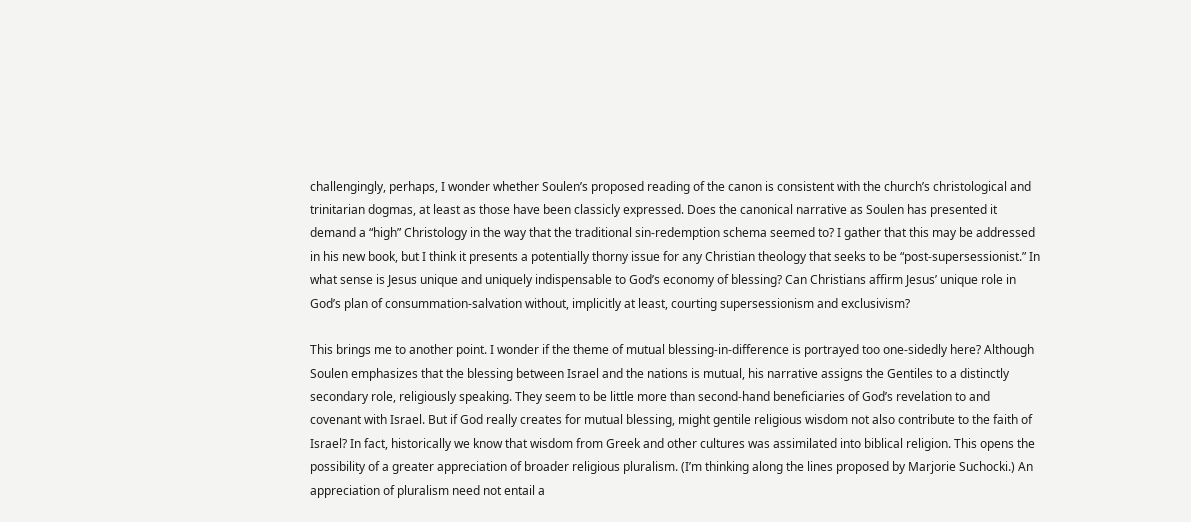challengingly, perhaps, I wonder whether Soulen’s proposed reading of the canon is consistent with the church’s christological and trinitarian dogmas, at least as those have been classicly expressed. Does the canonical narrative as Soulen has presented it demand a “high” Christology in the way that the traditional sin-redemption schema seemed to? I gather that this may be addressed in his new book, but I think it presents a potentially thorny issue for any Christian theology that seeks to be “post-supersessionist.” In what sense is Jesus unique and uniquely indispensable to God’s economy of blessing? Can Christians affirm Jesus’ unique role in God’s plan of consummation-salvation without, implicitly at least, courting supersessionism and exclusivism?

This brings me to another point. I wonder if the theme of mutual blessing-in-difference is portrayed too one-sidedly here? Although Soulen emphasizes that the blessing between Israel and the nations is mutual, his narrative assigns the Gentiles to a distinctly secondary role, religiously speaking. They seem to be little more than second-hand beneficiaries of God’s revelation to and covenant with Israel. But if God really creates for mutual blessing, might gentile religious wisdom not also contribute to the faith of Israel? In fact, historically we know that wisdom from Greek and other cultures was assimilated into biblical religion. This opens the possibility of a greater appreciation of broader religious pluralism. (I’m thinking along the lines proposed by Marjorie Suchocki.) An appreciation of pluralism need not entail a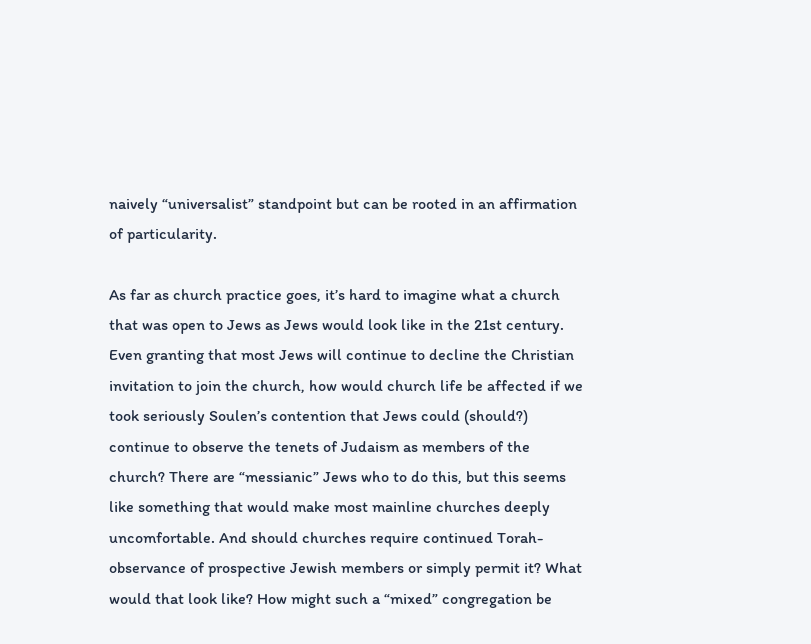naively “universalist” standpoint but can be rooted in an affirmation of particularity.

As far as church practice goes, it’s hard to imagine what a church that was open to Jews as Jews would look like in the 21st century. Even granting that most Jews will continue to decline the Christian invitation to join the church, how would church life be affected if we took seriously Soulen’s contention that Jews could (should?) continue to observe the tenets of Judaism as members of the church? There are “messianic” Jews who to do this, but this seems like something that would make most mainline churches deeply uncomfortable. And should churches require continued Torah-observance of prospective Jewish members or simply permit it? What would that look like? How might such a “mixed” congregation be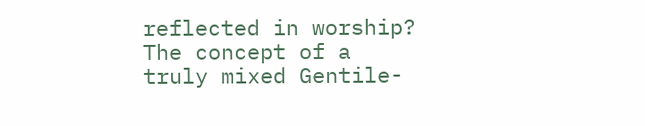reflected in worship? The concept of a truly mixed Gentile-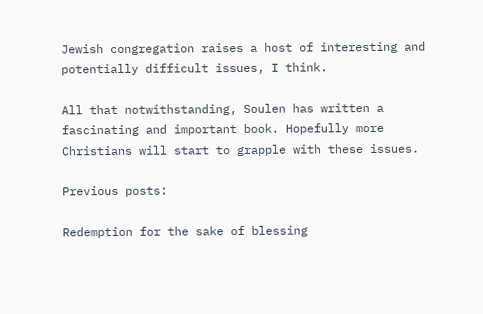Jewish congregation raises a host of interesting and potentially difficult issues, I think.

All that notwithstanding, Soulen has written a fascinating and important book. Hopefully more Christians will start to grapple with these issues.

Previous posts:

Redemption for the sake of blessing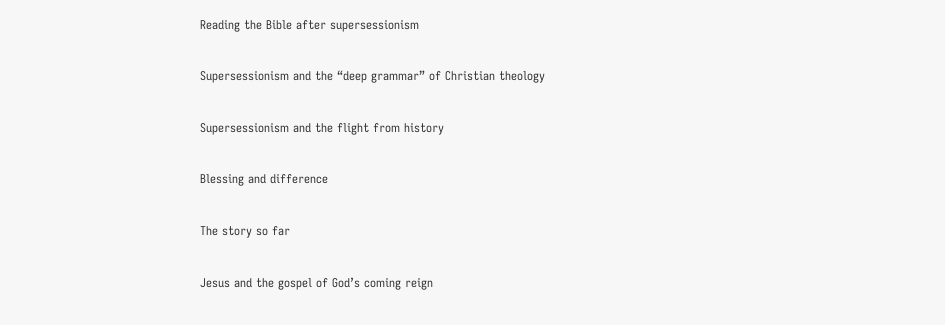Reading the Bible after supersessionism

Supersessionism and the “deep grammar” of Christian theology

Supersessionism and the flight from history

Blessing and difference

The story so far

Jesus and the gospel of God’s coming reign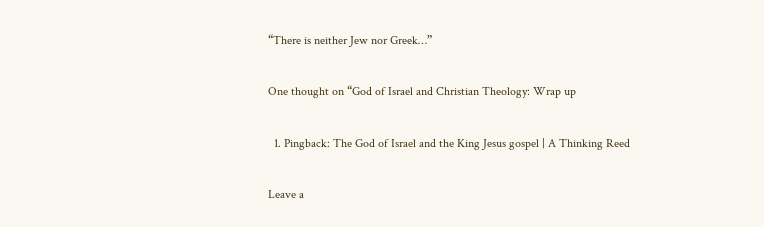“There is neither Jew nor Greek…”

One thought on “God of Israel and Christian Theology: Wrap up

  1. Pingback: The God of Israel and the King Jesus gospel | A Thinking Reed

Leave a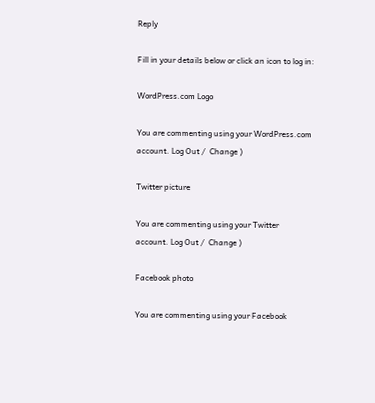Reply

Fill in your details below or click an icon to log in:

WordPress.com Logo

You are commenting using your WordPress.com account. Log Out /  Change )

Twitter picture

You are commenting using your Twitter account. Log Out /  Change )

Facebook photo

You are commenting using your Facebook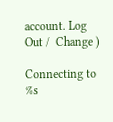account. Log Out /  Change )

Connecting to %s